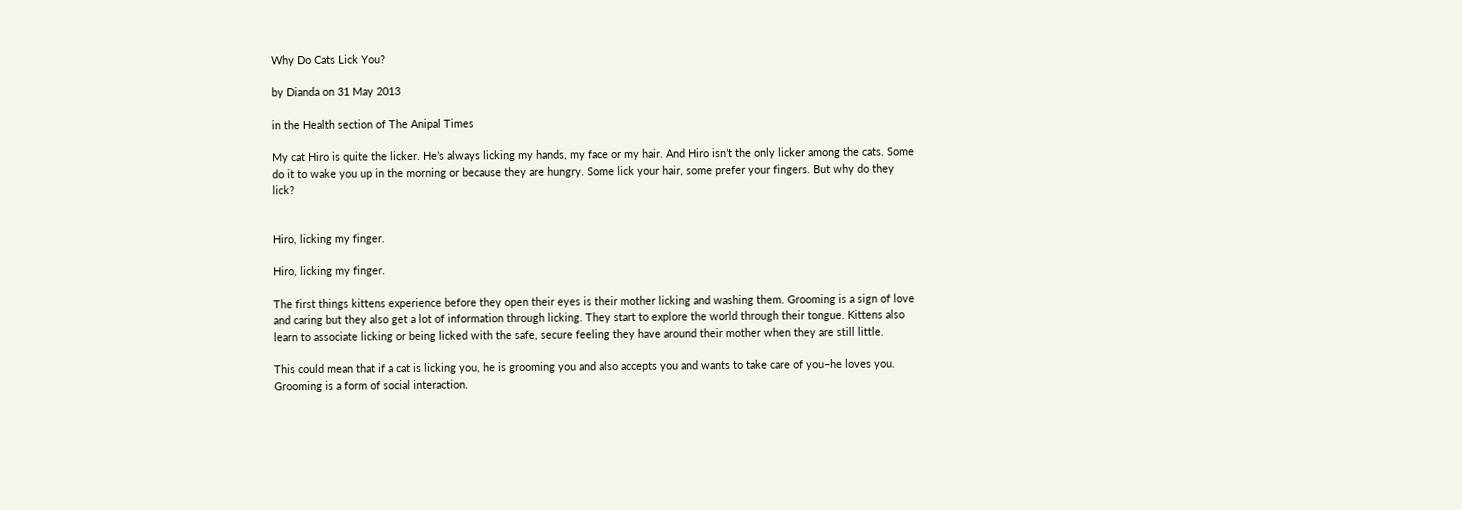Why Do Cats Lick You?

by Dianda on 31 May 2013

in the Health section of The Anipal Times

My cat Hiro is quite the licker. He’s always licking my hands, my face or my hair. And Hiro isn’t the only licker among the cats. Some do it to wake you up in the morning or because they are hungry. Some lick your hair, some prefer your fingers. But why do they lick?


Hiro, licking my finger.

Hiro, licking my finger.

The first things kittens experience before they open their eyes is their mother licking and washing them. Grooming is a sign of love and caring but they also get a lot of information through licking. They start to explore the world through their tongue. Kittens also learn to associate licking or being licked with the safe, secure feeling they have around their mother when they are still little.

This could mean that if a cat is licking you, he is grooming you and also accepts you and wants to take care of you–he loves you. Grooming is a form of social interaction.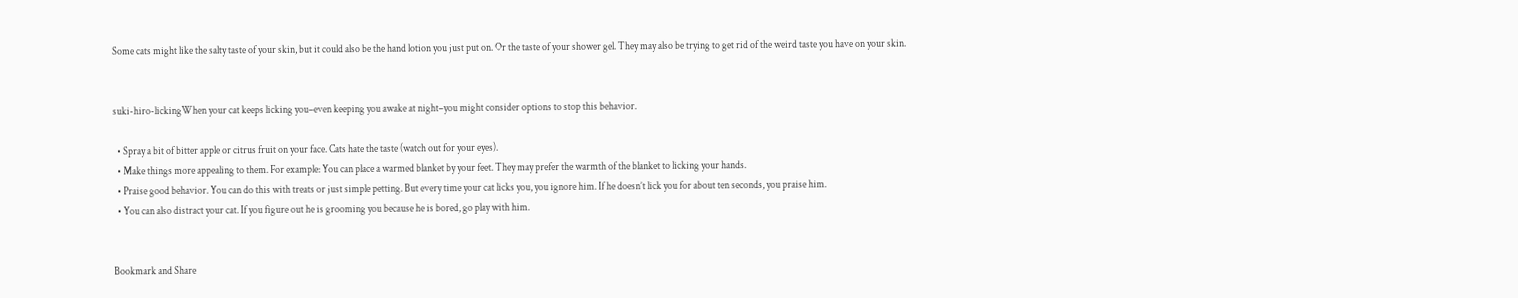Some cats might like the salty taste of your skin, but it could also be the hand lotion you just put on. Or the taste of your shower gel. They may also be trying to get rid of the weird taste you have on your skin.


suki-hiro-lickingWhen your cat keeps licking you–even keeping you awake at night–you might consider options to stop this behavior.

  • Spray a bit of bitter apple or citrus fruit on your face. Cats hate the taste (watch out for your eyes).
  • Make things more appealing to them. For example: You can place a warmed blanket by your feet. They may prefer the warmth of the blanket to licking your hands.
  • Praise good behavior. You can do this with treats or just simple petting. But every time your cat licks you, you ignore him. If he doesn’t lick you for about ten seconds, you praise him.
  • You can also distract your cat. If you figure out he is grooming you because he is bored, go play with him.


Bookmark and Share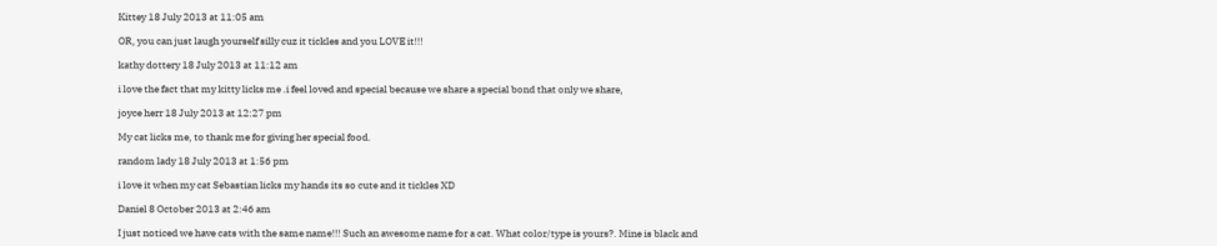Kittey 18 July 2013 at 11:05 am

OR, you can just laugh yourself silly cuz it tickles and you LOVE it!!!

kathy dottery 18 July 2013 at 11:12 am

i love the fact that my kitty licks me .i feel loved and special because we share a special bond that only we share,

joyce herr 18 July 2013 at 12:27 pm

My cat licks me, to thank me for giving her special food.

random lady 18 July 2013 at 1:56 pm

i love it when my cat Sebastian licks my hands its so cute and it tickles XD

Daniel 8 October 2013 at 2:46 am

I just noticed we have cats with the same name!!! Such an awesome name for a cat. What color/type is yours?. Mine is black and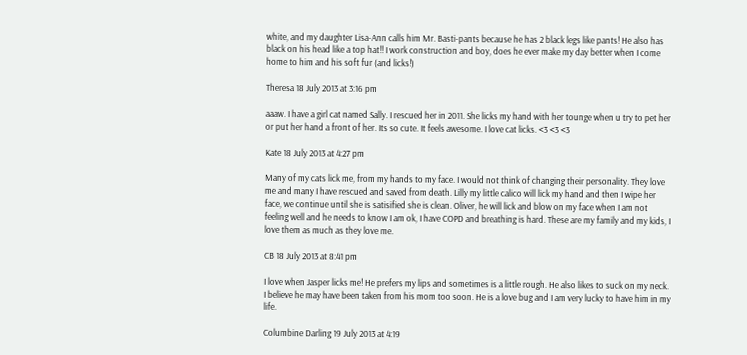white, and my daughter Lisa-Ann calls him Mr. Basti-pants because he has 2 black legs like pants! He also has black on his head like a top hat!! I work construction and boy, does he ever make my day better when I come home to him and his soft fur (and licks!)

Theresa 18 July 2013 at 3:16 pm

aaaw. I have a girl cat named Sally. I rescued her in 2011. She licks my hand with her tounge when u try to pet her or put her hand a front of her. Its so cute. It feels awesome. I love cat licks. <3 <3 <3

Kate 18 July 2013 at 4:27 pm

Many of my cats lick me, from my hands to my face. I would not think of changing their personality. They love me and many I have rescued and saved from death. Lilly my little calico will lick my hand and then I wipe her face, we continue until she is satisified she is clean. Oliver, he will lick and blow on my face when I am not feeling well and he needs to know I am ok, I have COPD and breathing is hard. These are my family and my kids, I love them as much as they love me.

CB 18 July 2013 at 8:41 pm

I love when Jasper licks me! He prefers my lips and sometimes is a little rough. He also likes to suck on my neck. I believe he may have been taken from his mom too soon. He is a love bug and I am very lucky to have him in my life.

Columbine Darling 19 July 2013 at 4:19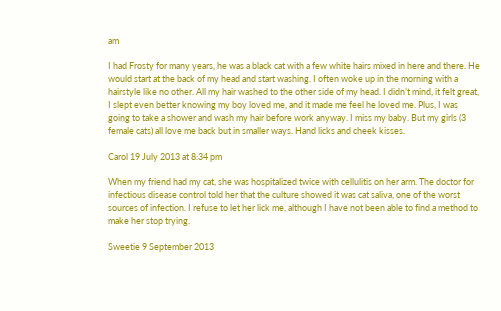am

I had Frosty for many years, he was a black cat with a few white hairs mixed in here and there. He would start at the back of my head and start washing. I often woke up in the morning with a hairstyle like no other. All my hair washed to the other side of my head. I didn’t mind, it felt great, I slept even better knowing my boy loved me, and it made me feel he loved me. Plus, I was going to take a shower and wash my hair before work anyway. I miss my baby. But my girls (3 female cats) all love me back but in smaller ways. Hand licks and cheek kisses.

Carol 19 July 2013 at 8:34 pm

When my friend had my cat, she was hospitalized twice with cellulitis on her arm. The doctor for infectious disease control told her that the culture showed it was cat saliva, one of the worst sources of infection. I refuse to let her lick me, although I have not been able to find a method to make her stop trying.

Sweetie 9 September 2013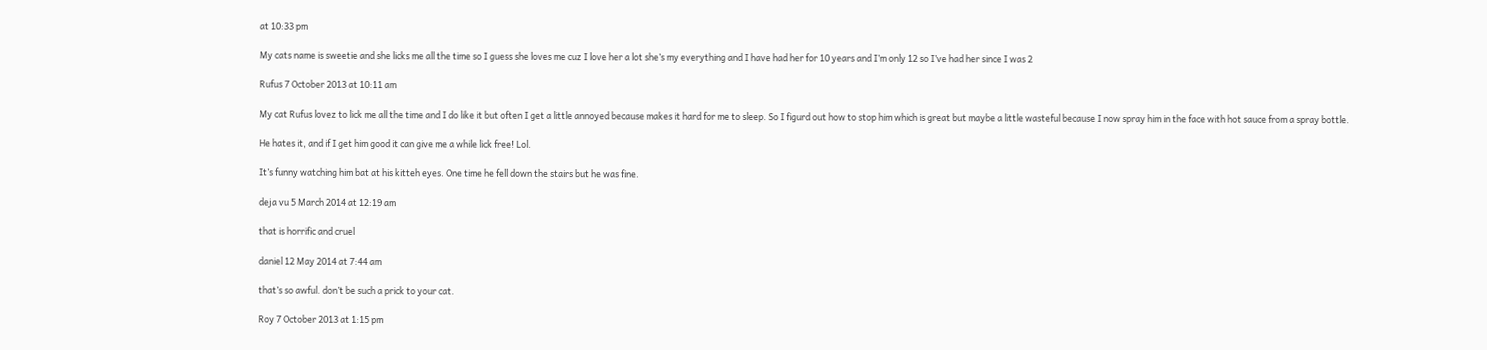at 10:33 pm

My cats name is sweetie and she licks me all the time so I guess she loves me cuz I love her a lot she’s my everything and I have had her for 10 years and I’m only 12 so I’ve had her since I was 2

Rufus 7 October 2013 at 10:11 am

My cat Rufus lovez to lick me all the time and I do like it but often I get a little annoyed because makes it hard for me to sleep. So I figurd out how to stop him which is great but maybe a little wasteful because I now spray him in the face with hot sauce from a spray bottle.

He hates it, and if I get him good it can give me a while lick free! Lol.

It’s funny watching him bat at his kitteh eyes. One time he fell down the stairs but he was fine.

deja vu 5 March 2014 at 12:19 am

that is horrific and cruel

daniel 12 May 2014 at 7:44 am

that’s so awful. don’t be such a prick to your cat.

Roy 7 October 2013 at 1:15 pm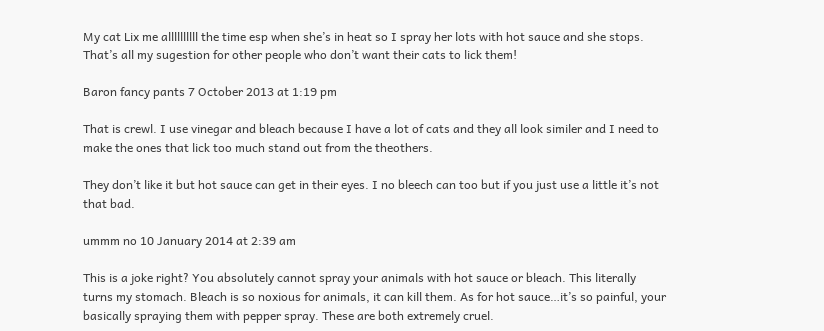My cat Lix me allllllllll the time esp when she’s in heat so I spray her lots with hot sauce and she stops. That’s all my sugestion for other people who don’t want their cats to lick them!

Baron fancy pants 7 October 2013 at 1:19 pm

That is crewl. I use vinegar and bleach because I have a lot of cats and they all look similer and I need to make the ones that lick too much stand out from the theothers.

They don’t like it but hot sauce can get in their eyes. I no bleech can too but if you just use a little it’s not that bad.

ummm no 10 January 2014 at 2:39 am

This is a joke right? You absolutely cannot spray your animals with hot sauce or bleach. This literally turns my stomach. Bleach is so noxious for animals, it can kill them. As for hot sauce…it’s so painful, your basically spraying them with pepper spray. These are both extremely cruel.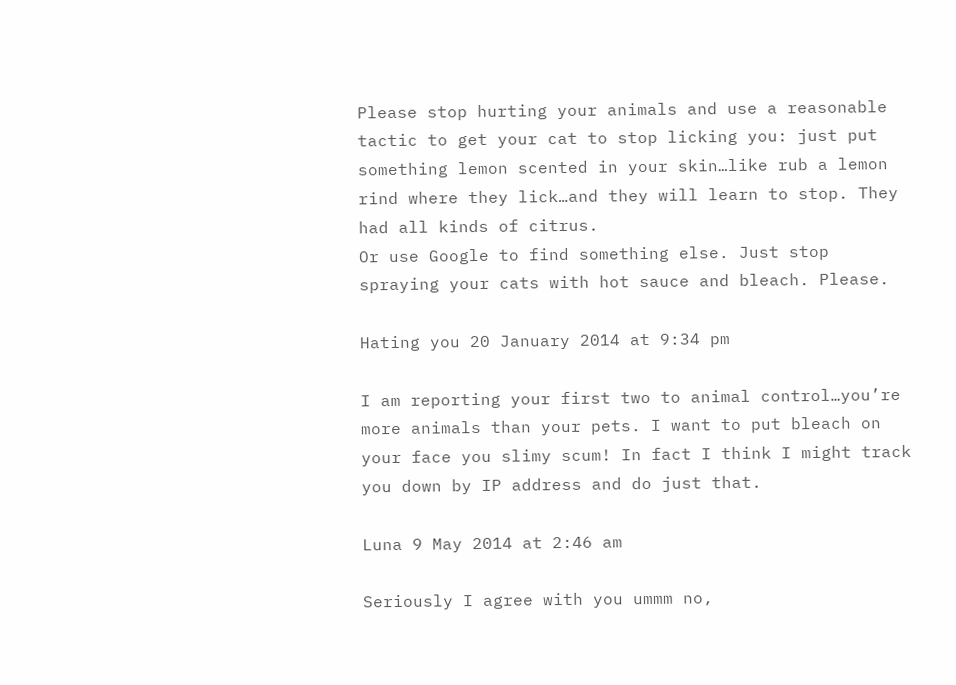Please stop hurting your animals and use a reasonable tactic to get your cat to stop licking you: just put something lemon scented in your skin…like rub a lemon rind where they lick…and they will learn to stop. They had all kinds of citrus.
Or use Google to find something else. Just stop spraying your cats with hot sauce and bleach. Please.

Hating you 20 January 2014 at 9:34 pm

I am reporting your first two to animal control…you’re more animals than your pets. I want to put bleach on your face you slimy scum! In fact I think I might track you down by IP address and do just that.

Luna 9 May 2014 at 2:46 am

Seriously I agree with you ummm no,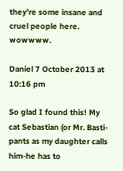they’re some insane and cruel people here. wowwww.

Daniel 7 October 2013 at 10:16 pm

So glad I found this! My cat Sebastian (or Mr. Basti-pants as my daughter calls him-he has to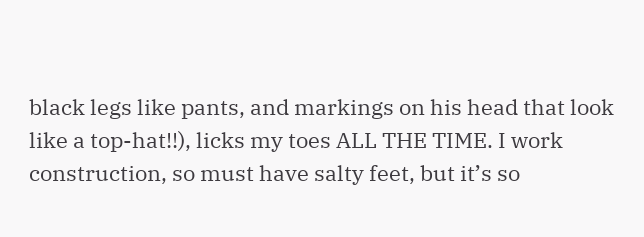black legs like pants, and markings on his head that look like a top-hat!!), licks my toes ALL THE TIME. I work construction, so must have salty feet, but it’s so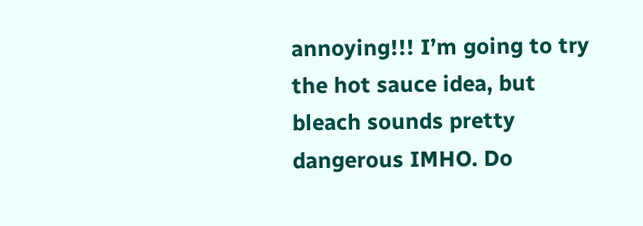annoying!!! I’m going to try the hot sauce idea, but bleach sounds pretty dangerous IMHO. Do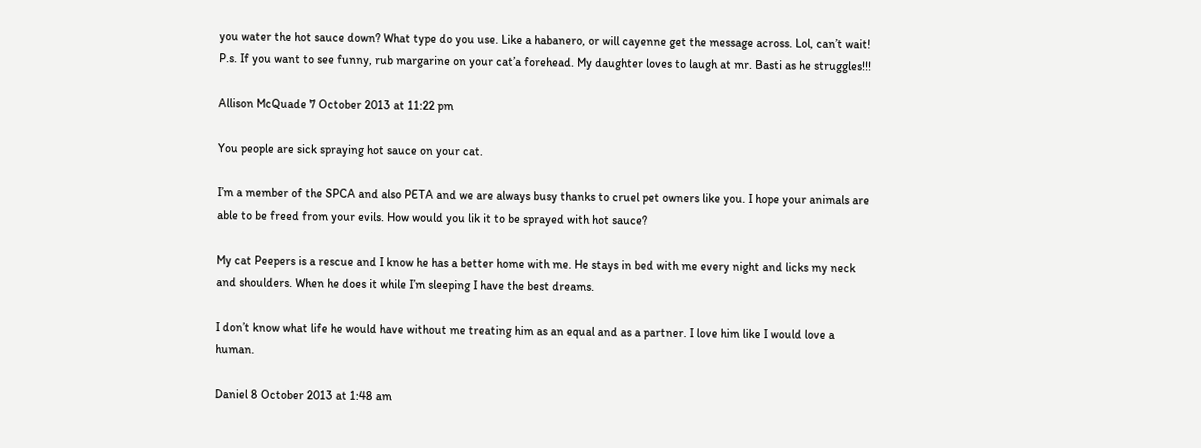you water the hot sauce down? What type do you use. Like a habanero, or will cayenne get the message across. Lol, can’t wait! P.s. If you want to see funny, rub margarine on your cat’a forehead. My daughter loves to laugh at mr. Basti as he struggles!!!

Allison McQuade 7 October 2013 at 11:22 pm

You people are sick spraying hot sauce on your cat.

I’m a member of the SPCA and also PETA and we are always busy thanks to cruel pet owners like you. I hope your animals are able to be freed from your evils. How would you lik it to be sprayed with hot sauce?

My cat Peepers is a rescue and I know he has a better home with me. He stays in bed with me every night and licks my neck and shoulders. When he does it while I’m sleeping I have the best dreams.

I don’t know what life he would have without me treating him as an equal and as a partner. I love him like I would love a human.

Daniel 8 October 2013 at 1:48 am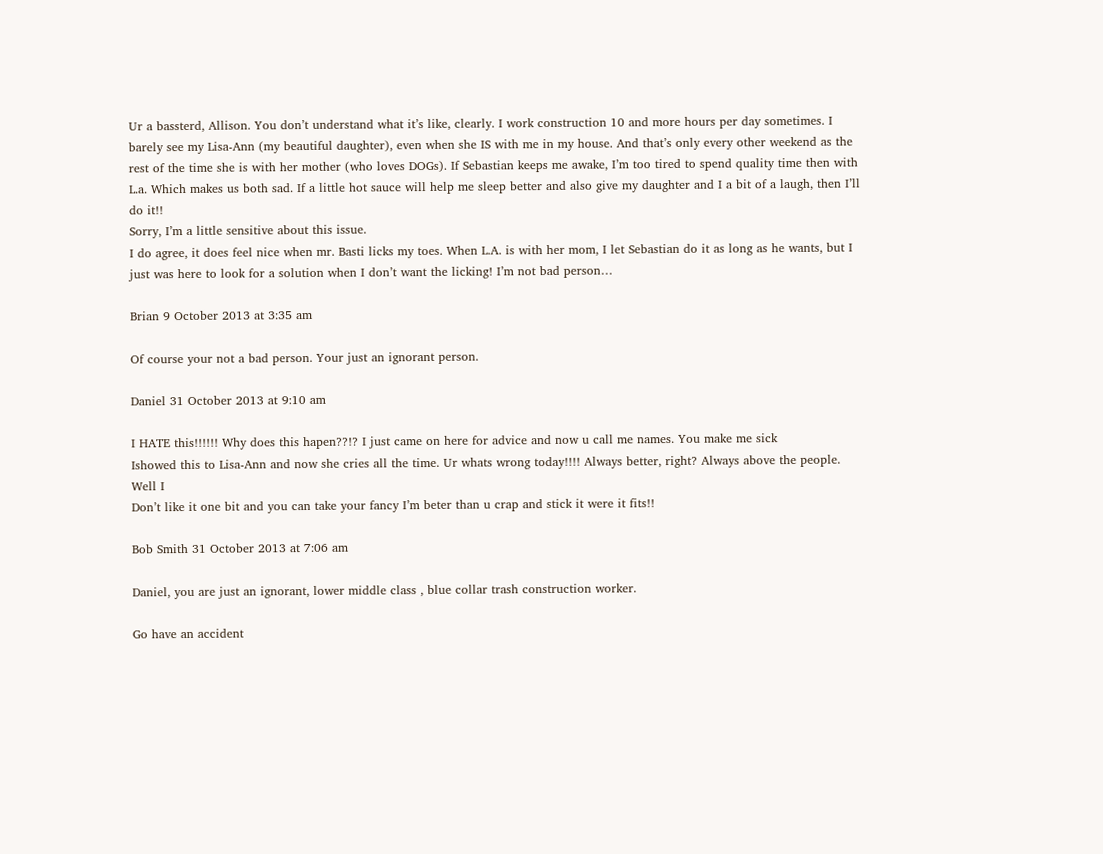Ur a bassterd, Allison. You don’t understand what it’s like, clearly. I work construction 10 and more hours per day sometimes. I barely see my Lisa-Ann (my beautiful daughter), even when she IS with me in my house. And that’s only every other weekend as the rest of the time she is with her mother (who loves DOGs). If Sebastian keeps me awake, I’m too tired to spend quality time then with L.a. Which makes us both sad. If a little hot sauce will help me sleep better and also give my daughter and I a bit of a laugh, then I’ll do it!!
Sorry, I’m a little sensitive about this issue.
I do agree, it does feel nice when mr. Basti licks my toes. When L.A. is with her mom, I let Sebastian do it as long as he wants, but I just was here to look for a solution when I don’t want the licking! I’m not bad person…

Brian 9 October 2013 at 3:35 am

Of course your not a bad person. Your just an ignorant person.

Daniel 31 October 2013 at 9:10 am

I HATE this!!!!!! Why does this hapen??!? I just came on here for advice and now u call me names. You make me sick
Ishowed this to Lisa-Ann and now she cries all the time. Ur whats wrong today!!!! Always better, right? Always above the people. Well I
Don’t like it one bit and you can take your fancy I’m beter than u crap and stick it were it fits!!

Bob Smith 31 October 2013 at 7:06 am

Daniel, you are just an ignorant, lower middle class , blue collar trash construction worker.

Go have an accident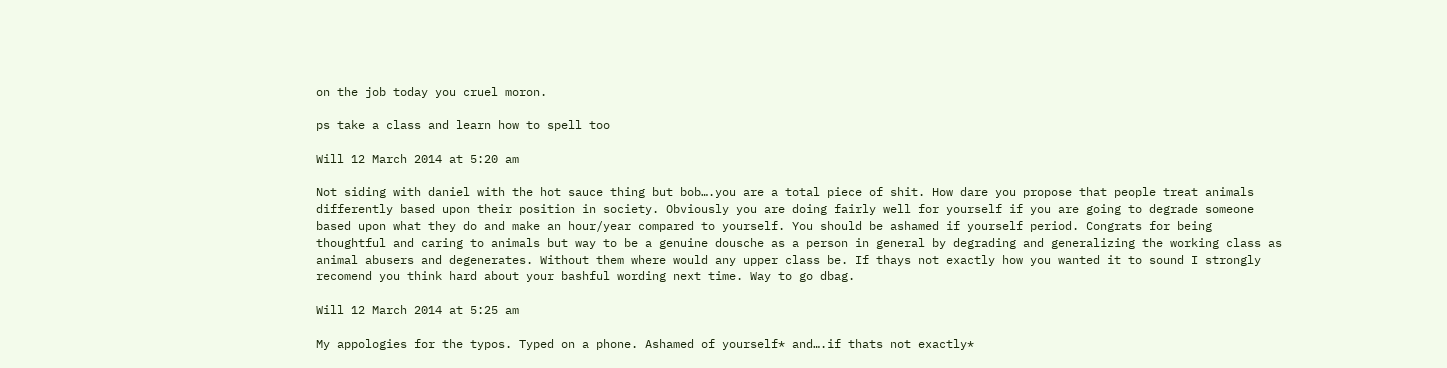on the job today you cruel moron.

ps take a class and learn how to spell too

Will 12 March 2014 at 5:20 am

Not siding with daniel with the hot sauce thing but bob….you are a total piece of shit. How dare you propose that people treat animals differently based upon their position in society. Obviously you are doing fairly well for yourself if you are going to degrade someone based upon what they do and make an hour/year compared to yourself. You should be ashamed if yourself period. Congrats for being thoughtful and caring to animals but way to be a genuine dousche as a person in general by degrading and generalizing the working class as animal abusers and degenerates. Without them where would any upper class be. If thays not exactly how you wanted it to sound I strongly recomend you think hard about your bashful wording next time. Way to go dbag.

Will 12 March 2014 at 5:25 am

My appologies for the typos. Typed on a phone. Ashamed of yourself* and….if thats not exactly*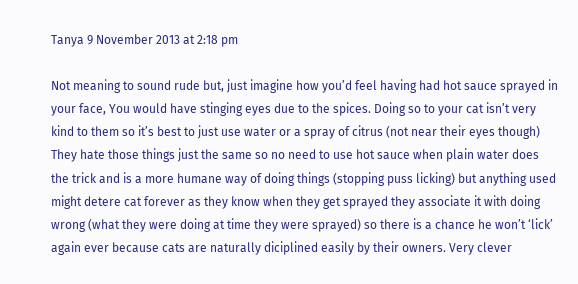Tanya 9 November 2013 at 2:18 pm

Not meaning to sound rude but, just imagine how you’d feel having had hot sauce sprayed in your face, You would have stinging eyes due to the spices. Doing so to your cat isn’t very kind to them so it’s best to just use water or a spray of citrus (not near their eyes though) They hate those things just the same so no need to use hot sauce when plain water does the trick and is a more humane way of doing things (stopping puss licking) but anything used might detere cat forever as they know when they get sprayed they associate it with doing wrong (what they were doing at time they were sprayed) so there is a chance he won’t ‘lick’ again ever because cats are naturally diciplined easily by their owners. Very clever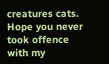creatures cats. Hope you never took offence with my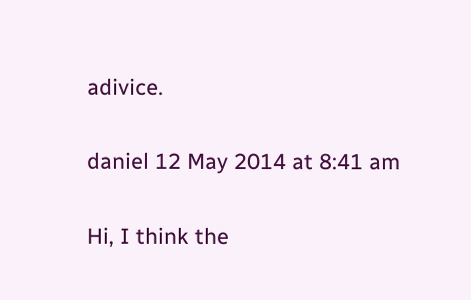adivice.

daniel 12 May 2014 at 8:41 am

Hi, I think the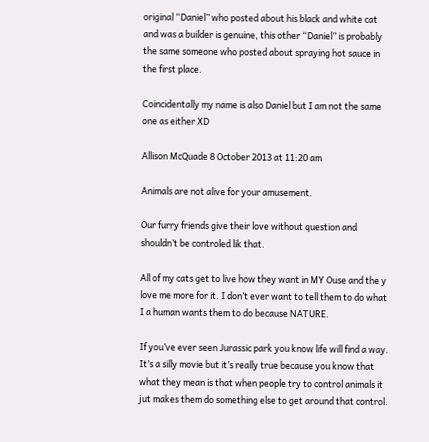original “Daniel” who posted about his black and white cat and was a builder is genuine, this other “Daniel” is probably the same someone who posted about spraying hot sauce in the first place.

Coincidentally my name is also Daniel but I am not the same one as either XD

Allison McQuade 8 October 2013 at 11:20 am

Animals are not alive for your amusement.

Our furry friends give their love without question and shouldn’t be controled lik that.

All of my cats get to live how they want in MY Ouse and the y love me more for it. I don’t ever want to tell them to do what I a human wants them to do because NATURE.

If you’ve ever seen Jurassic park you know life will find a way. It’s a silly movie but it’s really true because you know that what they mean is that when people try to control animals it jut makes them do something else to get around that control.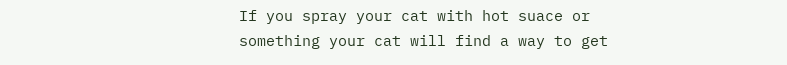If you spray your cat with hot suace or something your cat will find a way to get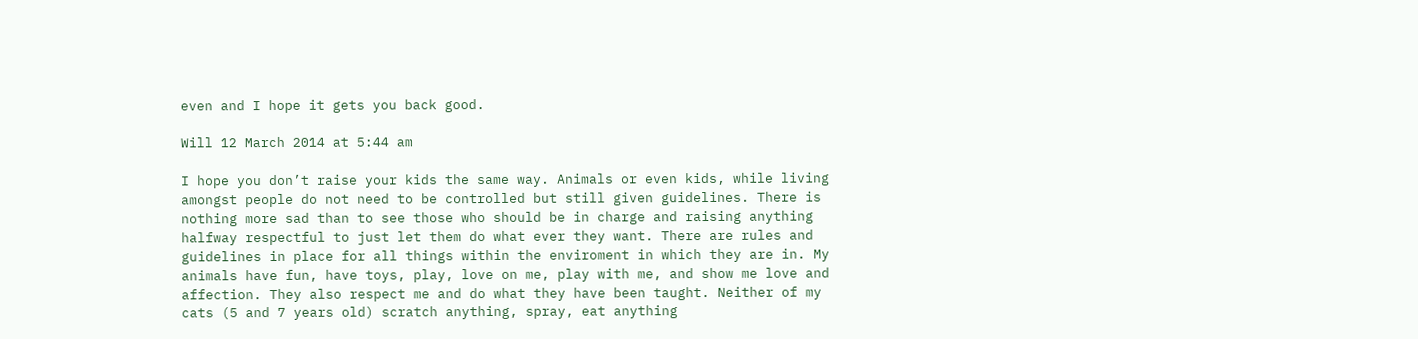even and I hope it gets you back good.

Will 12 March 2014 at 5:44 am

I hope you don’t raise your kids the same way. Animals or even kids, while living amongst people do not need to be controlled but still given guidelines. There is nothing more sad than to see those who should be in charge and raising anything halfway respectful to just let them do what ever they want. There are rules and guidelines in place for all things within the enviroment in which they are in. My animals have fun, have toys, play, love on me, play with me, and show me love and affection. They also respect me and do what they have been taught. Neither of my cats (5 and 7 years old) scratch anything, spray, eat anything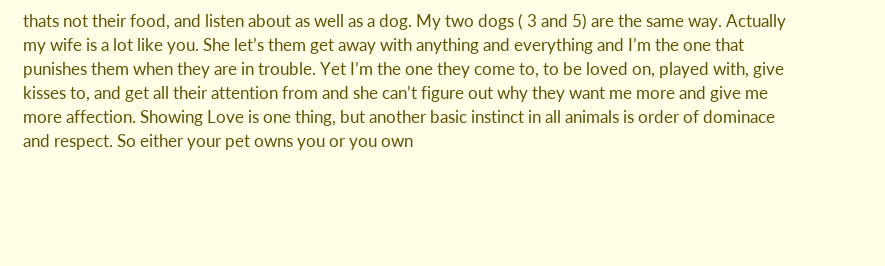thats not their food, and listen about as well as a dog. My two dogs ( 3 and 5) are the same way. Actually my wife is a lot like you. She let’s them get away with anything and everything and I’m the one that punishes them when they are in trouble. Yet I’m the one they come to, to be loved on, played with, give kisses to, and get all their attention from and she can’t figure out why they want me more and give me more affection. Showing Love is one thing, but another basic instinct in all animals is order of dominace and respect. So either your pet owns you or you own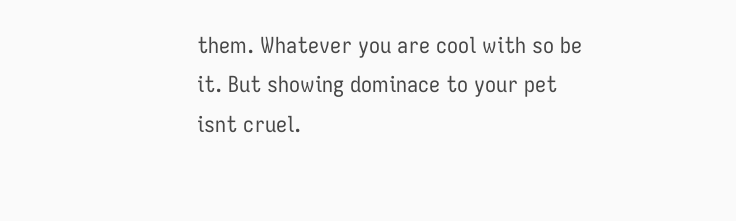them. Whatever you are cool with so be it. But showing dominace to your pet isnt cruel.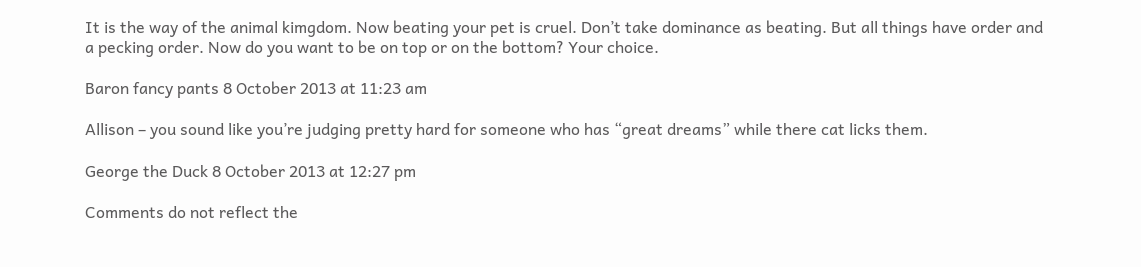It is the way of the animal kimgdom. Now beating your pet is cruel. Don’t take dominance as beating. But all things have order and a pecking order. Now do you want to be on top or on the bottom? Your choice.

Baron fancy pants 8 October 2013 at 11:23 am

Allison – you sound like you’re judging pretty hard for someone who has “great dreams” while there cat licks them.

George the Duck 8 October 2013 at 12:27 pm

Comments do not reflect the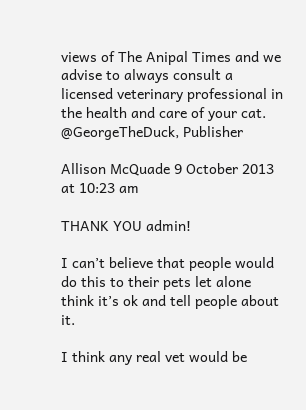views of The Anipal Times and we advise to always consult a licensed veterinary professional in the health and care of your cat.
@GeorgeTheDuck, Publisher

Allison McQuade 9 October 2013 at 10:23 am

THANK YOU admin!

I can’t believe that people would do this to their pets let alone think it’s ok and tell people about it.

I think any real vet would be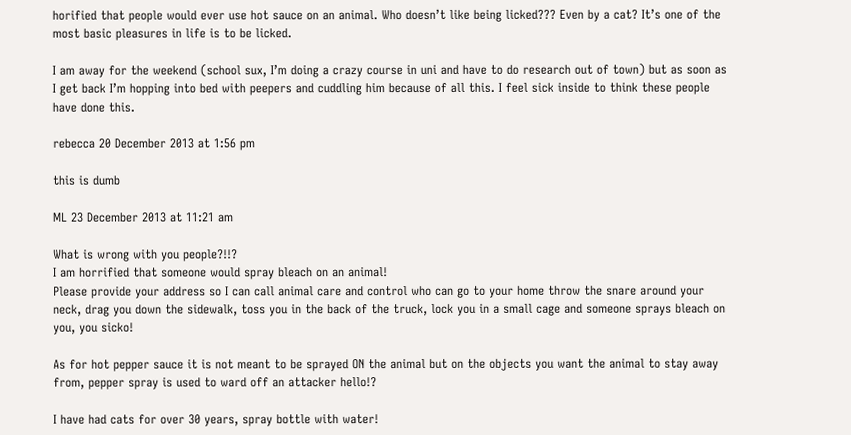horified that people would ever use hot sauce on an animal. Who doesn’t like being licked??? Even by a cat? It’s one of the most basic pleasures in life is to be licked.

I am away for the weekend (school sux, I’m doing a crazy course in uni and have to do research out of town) but as soon as I get back I’m hopping into bed with peepers and cuddling him because of all this. I feel sick inside to think these people have done this.

rebecca 20 December 2013 at 1:56 pm

this is dumb

ML 23 December 2013 at 11:21 am

What is wrong with you people?!!?
I am horrified that someone would spray bleach on an animal!
Please provide your address so I can call animal care and control who can go to your home throw the snare around your neck, drag you down the sidewalk, toss you in the back of the truck, lock you in a small cage and someone sprays bleach on you, you sicko!

As for hot pepper sauce it is not meant to be sprayed ON the animal but on the objects you want the animal to stay away from, pepper spray is used to ward off an attacker hello!?

I have had cats for over 30 years, spray bottle with water!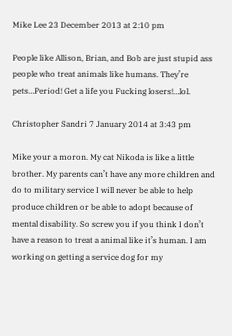Mike Lee 23 December 2013 at 2:10 pm

People like Allison, Brian, and Bob are just stupid ass people who treat animals like humans. They’re pets…Period! Get a life you Fucking losers!…lol.

Christopher Sandri 7 January 2014 at 3:43 pm

Mike your a moron. My cat Nikoda is like a little brother. My parents can’t have any more children and do to military service I will never be able to help produce children or be able to adopt because of mental disability. So screw you if you think I don’t have a reason to treat a animal like it’s human. I am working on getting a service dog for my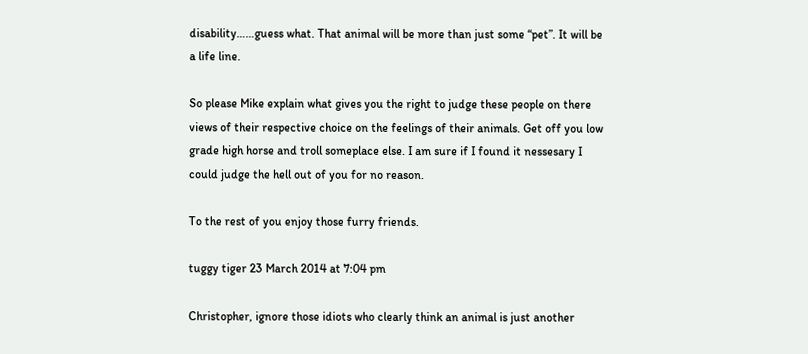disability……guess what. That animal will be more than just some “pet”. It will be a life line.

So please Mike explain what gives you the right to judge these people on there views of their respective choice on the feelings of their animals. Get off you low grade high horse and troll someplace else. I am sure if I found it nessesary I could judge the hell out of you for no reason.

To the rest of you enjoy those furry friends.

tuggy tiger 23 March 2014 at 7:04 pm

Christopher, ignore those idiots who clearly think an animal is just another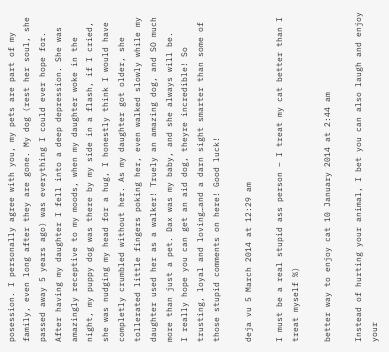posession. I personally agree with you, my pets are part of my family, even long after they are gone. My dog (rest her soul, she passed away 5 years ago) was everything I could ever hope for. After having my daughter I fell into a deep depression. She was amazingly receptive to my moods, when my daughter woke in the night, my puppy dog was there by my side in a flash, if I cried, she was nudging my head for a hug, I honestly think I would have completly crumbled without her. As my daughter got older, she tollerated little fingers poking her, even walked slowly while my daughter used her as a walker! Truely an amazing dog, and SO much more than just a pet. Dax was my baby, and she always will be.
I really hope you can get an aid dog, theyre incredible! So trusting, loyal and loving…and a darn sight smarter than some of those stupid comments on here! Good luck!

deja vu 5 March 2014 at 12:29 am

I must be a real stupid ass person – I treat my cat better than I treat myself %)

better way to enjoy cat 10 January 2014 at 2:44 am

Instead of hurting your animal, I bet you can also laugh and enjoy your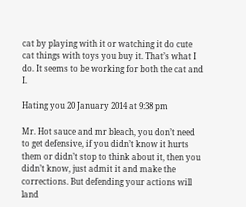cat by playing with it or watching it do cute cat things with toys you buy it. That’s what I do. It seems to be working for both the cat and I.

Hating you 20 January 2014 at 9:38 pm

Mr. Hot sauce and mr bleach, you don’t need to get defensive, if you didn’t know it hurts them or didn’t stop to think about it, then you didn’t know, just admit it and make the corrections. But defending your actions will land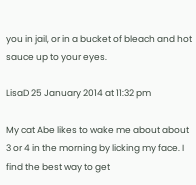you in jail, or in a bucket of bleach and hot sauce up to your eyes.

LisaD 25 January 2014 at 11:32 pm

My cat Abe likes to wake me about about 3 or 4 in the morning by licking my face. I find the best way to get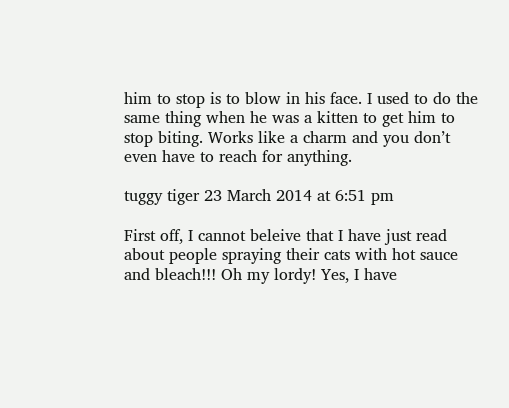him to stop is to blow in his face. I used to do the same thing when he was a kitten to get him to stop biting. Works like a charm and you don’t even have to reach for anything.

tuggy tiger 23 March 2014 at 6:51 pm

First off, I cannot beleive that I have just read about people spraying their cats with hot sauce and bleach!!! Oh my lordy! Yes, I have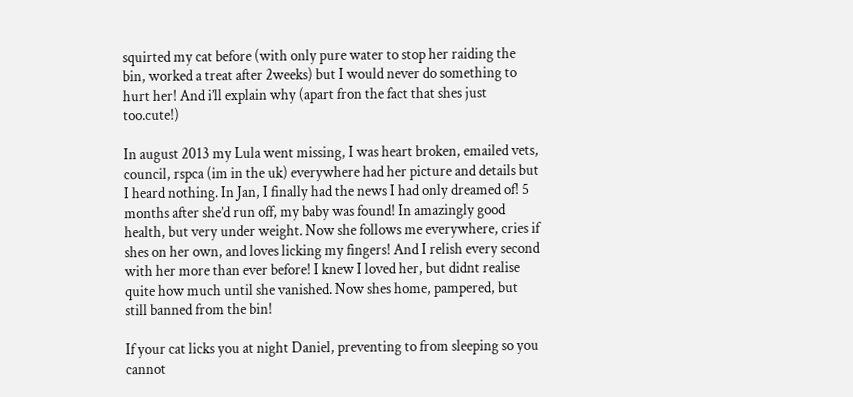squirted my cat before (with only pure water to stop her raiding the bin, worked a treat after 2weeks) but I would never do something to hurt her! And i’ll explain why (apart fron the fact that shes just too.cute!)

In august 2013 my Lula went missing, I was heart broken, emailed vets, council, rspca (im in the uk) everywhere had her picture and details but I heard nothing. In Jan, I finally had the news I had only dreamed of! 5 months after she’d run off, my baby was found! In amazingly good health, but very under weight. Now she follows me everywhere, cries if shes on her own, and loves licking my fingers! And I relish every second with her more than ever before! I knew I loved her, but didnt realise quite how much until she vanished. Now shes home, pampered, but still banned from the bin!

If your cat licks you at night Daniel, preventing to from sleeping so you cannot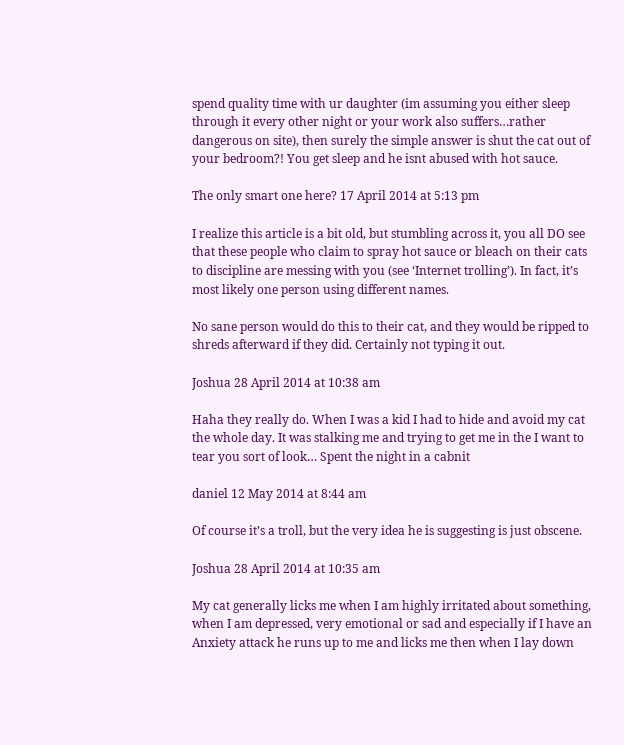spend quality time with ur daughter (im assuming you either sleep through it every other night or your work also suffers…rather dangerous on site), then surely the simple answer is shut the cat out of your bedroom?! You get sleep and he isnt abused with hot sauce.

The only smart one here? 17 April 2014 at 5:13 pm

I realize this article is a bit old, but stumbling across it, you all DO see that these people who claim to spray hot sauce or bleach on their cats to discipline are messing with you (see ‘Internet trolling’). In fact, it’s most likely one person using different names.

No sane person would do this to their cat, and they would be ripped to shreds afterward if they did. Certainly not typing it out.

Joshua 28 April 2014 at 10:38 am

Haha they really do. When I was a kid I had to hide and avoid my cat the whole day. It was stalking me and trying to get me in the I want to tear you sort of look… Spent the night in a cabnit

daniel 12 May 2014 at 8:44 am

Of course it’s a troll, but the very idea he is suggesting is just obscene.

Joshua 28 April 2014 at 10:35 am

My cat generally licks me when I am highly irritated about something, when I am depressed, very emotional or sad and especially if I have an Anxiety attack he runs up to me and licks me then when I lay down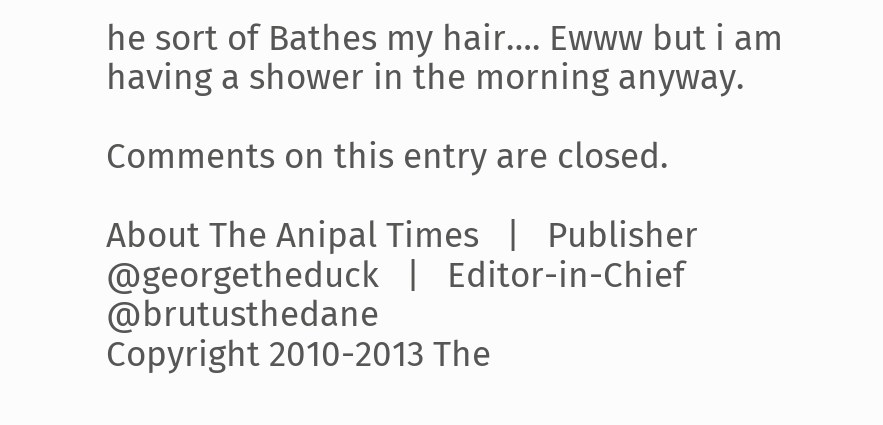he sort of Bathes my hair…. Ewww but i am having a shower in the morning anyway.

Comments on this entry are closed.

About The Anipal Times   |   Publisher @georgetheduck   |   Editor-in-Chief @brutusthedane
Copyright 2010-2013 The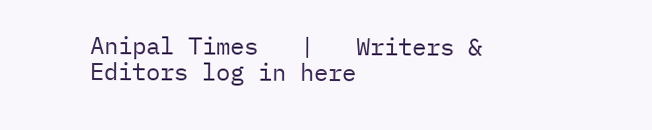Anipal Times   |   Writers & Editors log in here